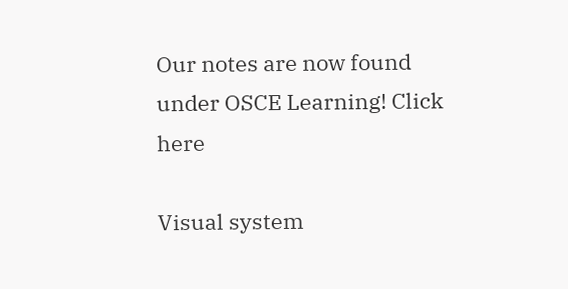Our notes are now found under OSCE Learning! Click here

Visual system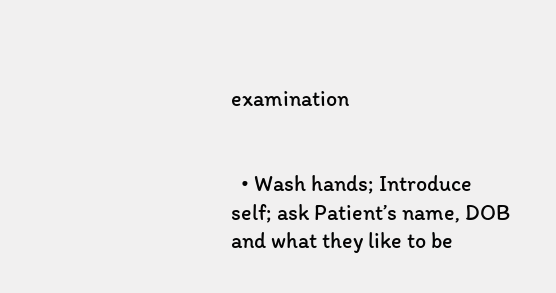examination


  • Wash hands; Introduce self; ask Patient’s name, DOB and what they like to be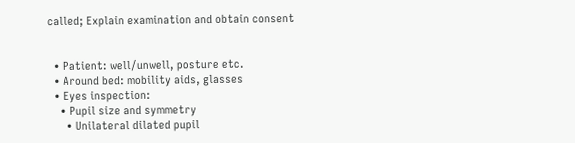called; Explain examination and obtain consent


  • Patient: well/unwell, posture etc.
  • Around bed: mobility aids, glasses
  • Eyes inspection:
    • Pupil size and symmetry
      • Unilateral dilated pupil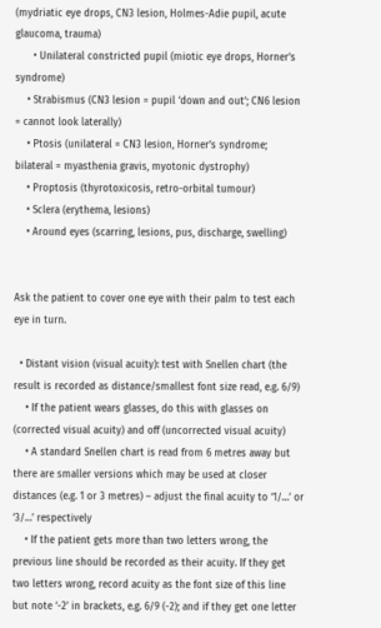(mydriatic eye drops, CN3 lesion, Holmes-Adie pupil, acute glaucoma, trauma)
      • Unilateral constricted pupil (miotic eye drops, Horner’s syndrome)
    • Strabismus (CN3 lesion = pupil ‘down and out’; CN6 lesion = cannot look laterally)
    • Ptosis (unilateral = CN3 lesion, Horner’s syndrome; bilateral = myasthenia gravis, myotonic dystrophy)
    • Proptosis (thyrotoxicosis, retro-orbital tumour)
    • Sclera (erythema, lesions)
    • Around eyes (scarring, lesions, pus, discharge, swelling)


Ask the patient to cover one eye with their palm to test each eye in turn.

  • Distant vision (visual acuity): test with Snellen chart (the result is recorded as distance/smallest font size read, e.g. 6/9)
    • If the patient wears glasses, do this with glasses on (corrected visual acuity) and off (uncorrected visual acuity)
    • A standard Snellen chart is read from 6 metres away but there are smaller versions which may be used at closer distances (e.g. 1 or 3 metres) – adjust the final acuity to ‘1/…’ or ‘3/…’ respectively
    • If the patient gets more than two letters wrong, the previous line should be recorded as their acuity. If they get two letters wrong, record acuity as the font size of this line but note ‘-2’ in brackets, e.g. 6/9 (-2); and if they get one letter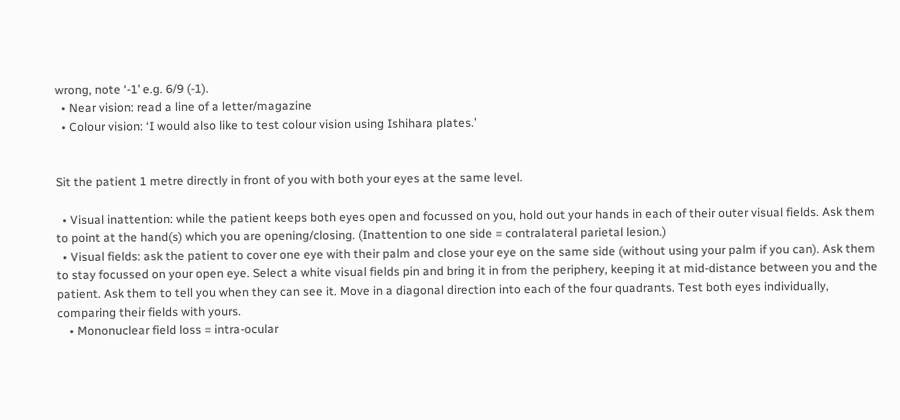wrong, note ‘-1’ e.g. 6/9 (-1).
  • Near vision: read a line of a letter/magazine
  • Colour vision: ‘I would also like to test colour vision using Ishihara plates.’


Sit the patient 1 metre directly in front of you with both your eyes at the same level.

  • Visual inattention: while the patient keeps both eyes open and focussed on you, hold out your hands in each of their outer visual fields. Ask them to point at the hand(s) which you are opening/closing. (Inattention to one side = contralateral parietal lesion.)
  • Visual fields: ask the patient to cover one eye with their palm and close your eye on the same side (without using your palm if you can). Ask them to stay focussed on your open eye. Select a white visual fields pin and bring it in from the periphery, keeping it at mid-distance between you and the patient. Ask them to tell you when they can see it. Move in a diagonal direction into each of the four quadrants. Test both eyes individually, comparing their fields with yours.
    • Mononuclear field loss = intra-ocular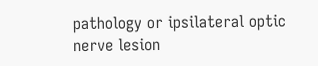pathology or ipsilateral optic nerve lesion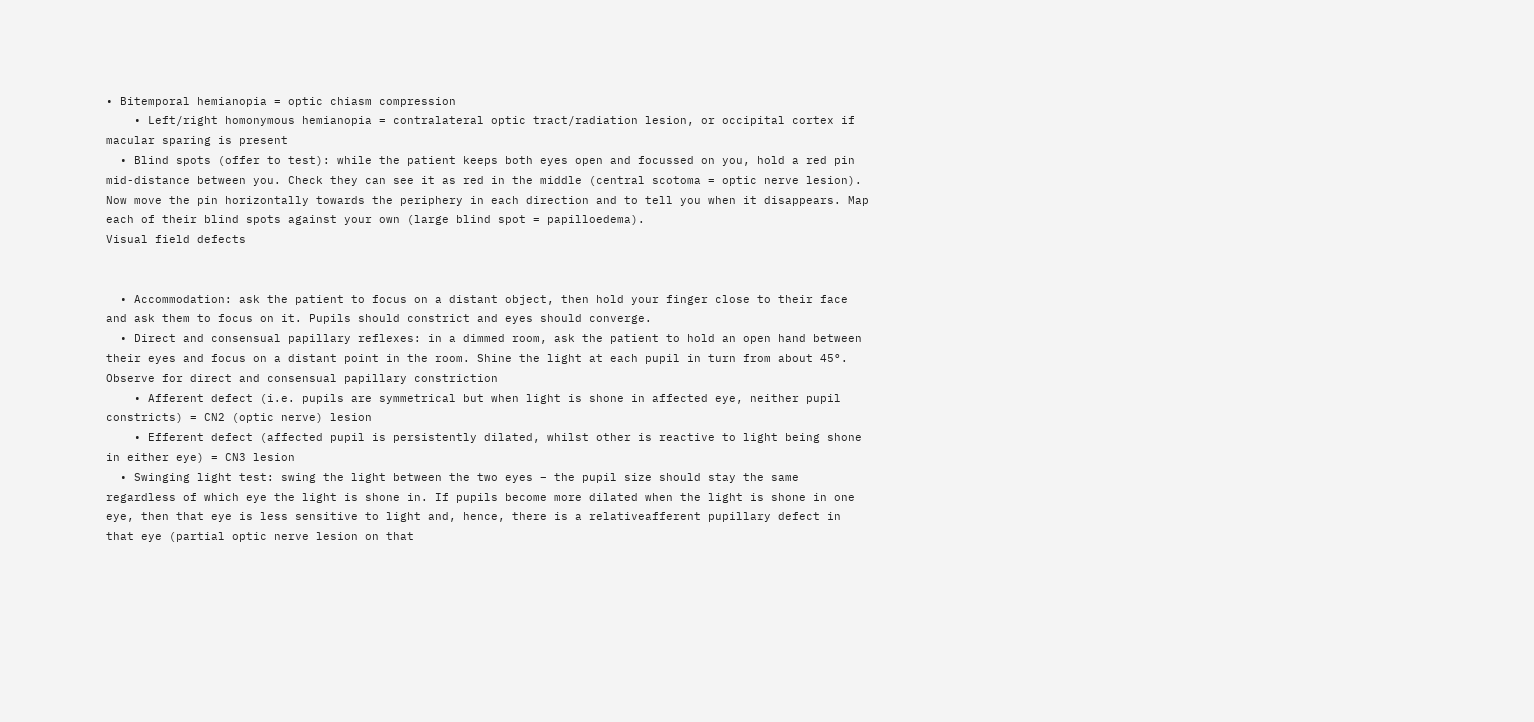• Bitemporal hemianopia = optic chiasm compression
    • Left/right homonymous hemianopia = contralateral optic tract/radiation lesion, or occipital cortex if macular sparing is present
  • Blind spots (offer to test): while the patient keeps both eyes open and focussed on you, hold a red pin mid-distance between you. Check they can see it as red in the middle (central scotoma = optic nerve lesion). Now move the pin horizontally towards the periphery in each direction and to tell you when it disappears. Map each of their blind spots against your own (large blind spot = papilloedema).
Visual field defects


  • Accommodation: ask the patient to focus on a distant object, then hold your finger close to their face and ask them to focus on it. Pupils should constrict and eyes should converge.
  • Direct and consensual papillary reflexes: in a dimmed room, ask the patient to hold an open hand between their eyes and focus on a distant point in the room. Shine the light at each pupil in turn from about 45°. Observe for direct and consensual papillary constriction
    • Afferent defect (i.e. pupils are symmetrical but when light is shone in affected eye, neither pupil constricts) = CN2 (optic nerve) lesion
    • Efferent defect (affected pupil is persistently dilated, whilst other is reactive to light being shone in either eye) = CN3 lesion
  • Swinging light test: swing the light between the two eyes – the pupil size should stay the same regardless of which eye the light is shone in. If pupils become more dilated when the light is shone in one eye, then that eye is less sensitive to light and, hence, there is a relativeafferent pupillary defect in that eye (partial optic nerve lesion on that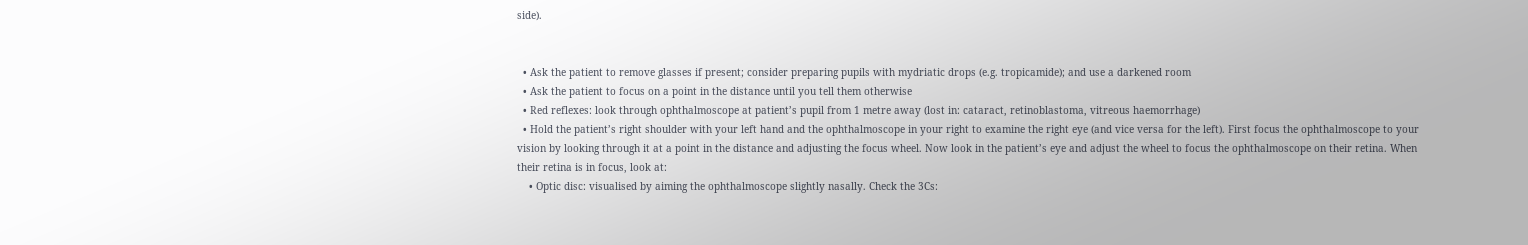side).


  • Ask the patient to remove glasses if present; consider preparing pupils with mydriatic drops (e.g. tropicamide); and use a darkened room
  • Ask the patient to focus on a point in the distance until you tell them otherwise
  • Red reflexes: look through ophthalmoscope at patient’s pupil from 1 metre away (lost in: cataract, retinoblastoma, vitreous haemorrhage)
  • Hold the patient’s right shoulder with your left hand and the ophthalmoscope in your right to examine the right eye (and vice versa for the left). First focus the ophthalmoscope to your vision by looking through it at a point in the distance and adjusting the focus wheel. Now look in the patient’s eye and adjust the wheel to focus the ophthalmoscope on their retina. When their retina is in focus, look at:
    • Optic disc: visualised by aiming the ophthalmoscope slightly nasally. Check the 3Cs: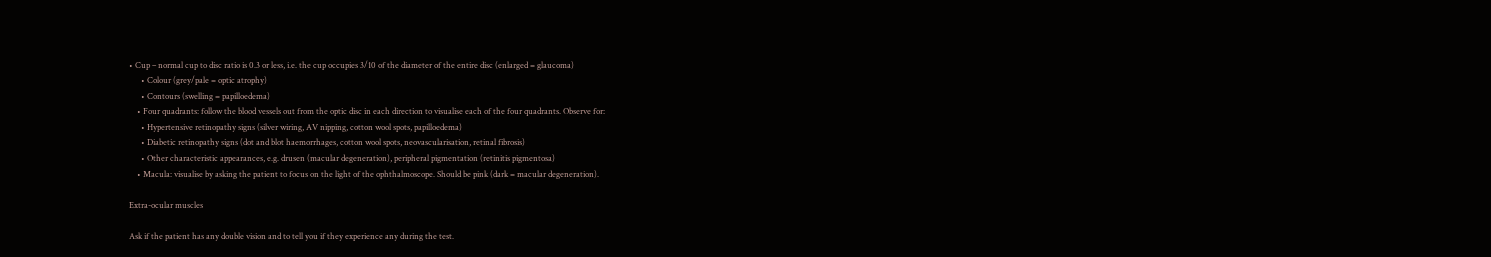• Cup – normal cup to disc ratio is 0.3 or less, i.e. the cup occupies 3/10 of the diameter of the entire disc (enlarged = glaucoma)
      • Colour (grey/pale = optic atrophy)
      • Contours (swelling = papilloedema)
    • Four quadrants: follow the blood vessels out from the optic disc in each direction to visualise each of the four quadrants. Observe for:
      • Hypertensive retinopathy signs (silver wiring, AV nipping, cotton wool spots, papilloedema)
      • Diabetic retinopathy signs (dot and blot haemorrhages, cotton wool spots, neovascularisation, retinal fibrosis)
      • Other characteristic appearances, e.g. drusen (macular degeneration), peripheral pigmentation (retinitis pigmentosa)
    • Macula: visualise by asking the patient to focus on the light of the ophthalmoscope. Should be pink (dark = macular degeneration).

Extra-ocular muscles

Ask if the patient has any double vision and to tell you if they experience any during the test.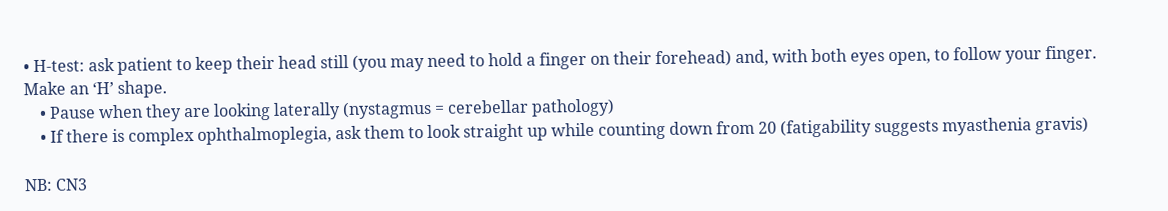• H-test: ask patient to keep their head still (you may need to hold a finger on their forehead) and, with both eyes open, to follow your finger. Make an ‘H’ shape.
    • Pause when they are looking laterally (nystagmus = cerebellar pathology)
    • If there is complex ophthalmoplegia, ask them to look straight up while counting down from 20 (fatigability suggests myasthenia gravis)

NB: CN3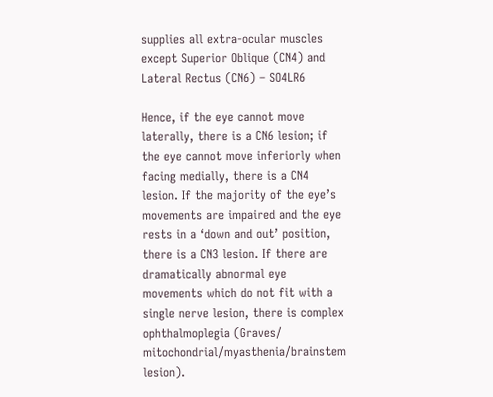supplies all extra-ocular muscles except Superior Oblique (CN4) and Lateral Rectus (CN6) – SO4LR6

Hence, if the eye cannot move laterally, there is a CN6 lesion; if the eye cannot move inferiorly when facing medially, there is a CN4 lesion. If the majority of the eye’s movements are impaired and the eye rests in a ‘down and out’ position, there is a CN3 lesion. If there are dramatically abnormal eye movements which do not fit with a single nerve lesion, there is complex ophthalmoplegia (Graves/ mitochondrial/myasthenia/brainstem lesion).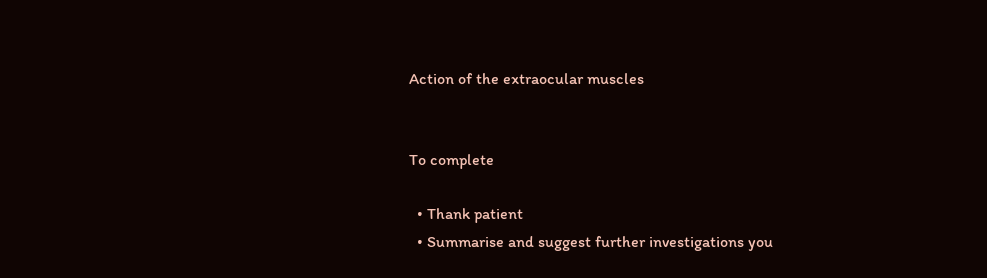Action of the extraocular muscles


To complete

  • Thank patient
  • Summarise and suggest further investigations you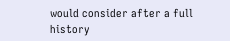would consider after a full history